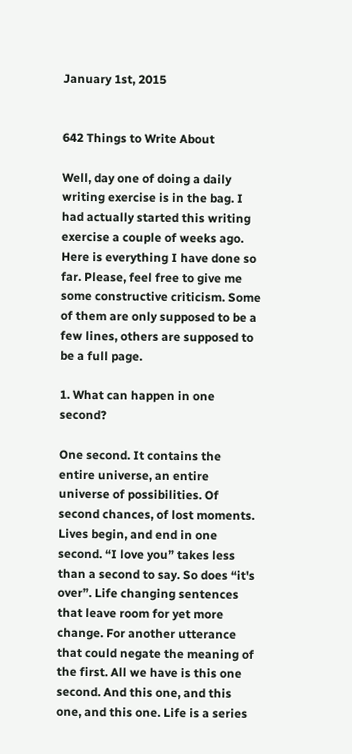January 1st, 2015


642 Things to Write About

Well, day one of doing a daily writing exercise is in the bag. I had actually started this writing exercise a couple of weeks ago. Here is everything I have done so far. Please, feel free to give me some constructive criticism. Some of them are only supposed to be a few lines, others are supposed to be a full page.

1. What can happen in one second?

One second. It contains the entire universe, an entire universe of possibilities. Of second chances, of lost moments. Lives begin, and end in one second. “I love you” takes less than a second to say. So does “it's over”. Life changing sentences that leave room for yet more change. For another utterance that could negate the meaning of the first. All we have is this one second. And this one, and this one, and this one. Life is a series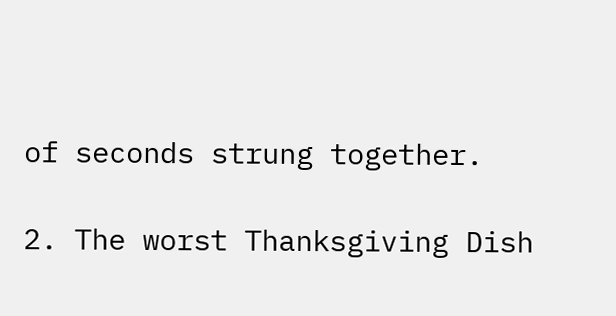of seconds strung together.

2. The worst Thanksgiving Dish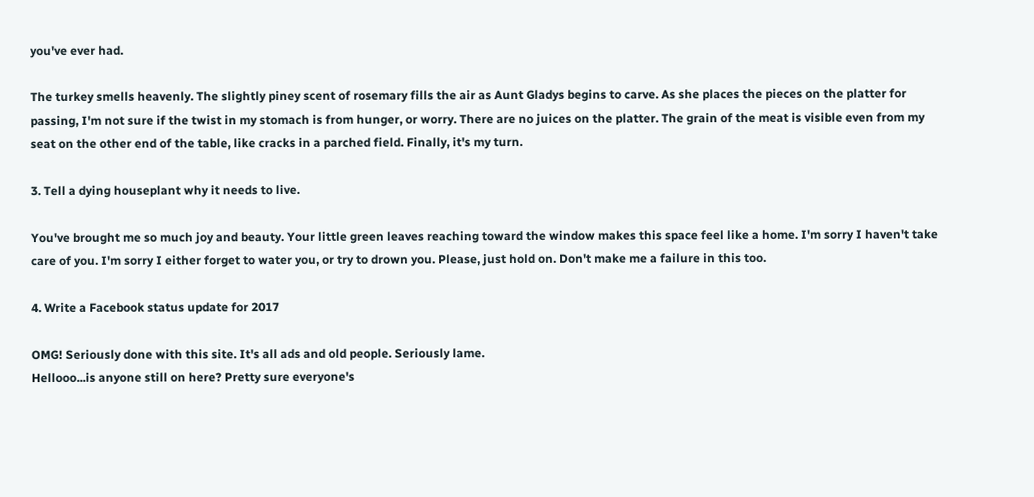you've ever had.

The turkey smells heavenly. The slightly piney scent of rosemary fills the air as Aunt Gladys begins to carve. As she places the pieces on the platter for passing, I'm not sure if the twist in my stomach is from hunger, or worry. There are no juices on the platter. The grain of the meat is visible even from my seat on the other end of the table, like cracks in a parched field. Finally, it's my turn.

3. Tell a dying houseplant why it needs to live.

You've brought me so much joy and beauty. Your little green leaves reaching toward the window makes this space feel like a home. I'm sorry I haven't take care of you. I'm sorry I either forget to water you, or try to drown you. Please, just hold on. Don't make me a failure in this too.

4. Write a Facebook status update for 2017

OMG! Seriously done with this site. It's all ads and old people. Seriously lame.
Hellooo...is anyone still on here? Pretty sure everyone's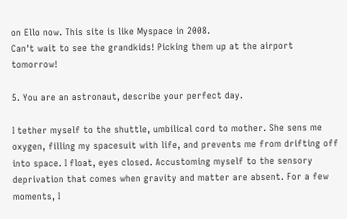on Ello now. This site is like Myspace in 2008.
Can't wait to see the grandkids! Picking them up at the airport tomorrow!

5. You are an astronaut, describe your perfect day.

I tether myself to the shuttle, umbilical cord to mother. She sens me oxygen, filling my spacesuit with life, and prevents me from drifting off into space. I float, eyes closed. Accustoming myself to the sensory deprivation that comes when gravity and matter are absent. For a few moments, I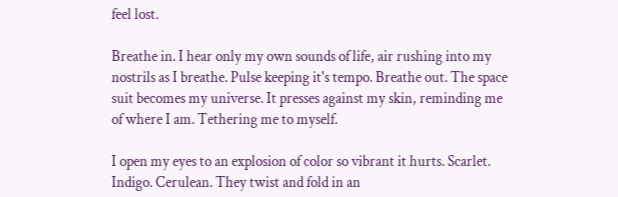feel lost.

Breathe in. I hear only my own sounds of life, air rushing into my nostrils as I breathe. Pulse keeping it's tempo. Breathe out. The space suit becomes my universe. It presses against my skin, reminding me of where I am. Tethering me to myself.

I open my eyes to an explosion of color so vibrant it hurts. Scarlet. Indigo. Cerulean. They twist and fold in an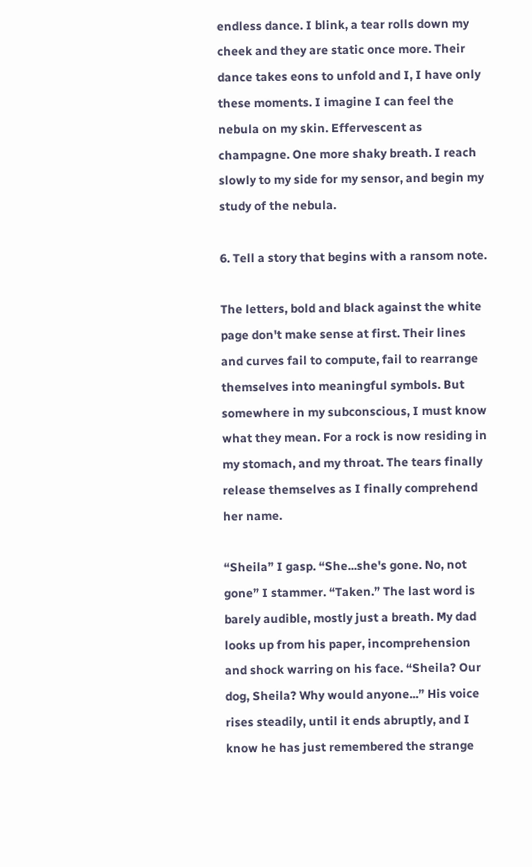endless dance. I blink, a tear rolls down my cheek and they are static once more. Their dance takes eons to unfold and I, I have only these moments. I imagine I can feel the nebula on my skin. Effervescent as champagne. One more shaky breath. I reach slowly to my side for my sensor, and begin my study of the nebula.

6. Tell a story that begins with a ransom note.

The letters, bold and black against the white page don't make sense at first. Their lines and curves fail to compute, fail to rearrange themselves into meaningful symbols. But somewhere in my subconscious, I must know what they mean. For a rock is now residing in my stomach, and my throat. The tears finally release themselves as I finally comprehend her name.

“Sheila” I gasp. “She...she's gone. No, not gone” I stammer. “Taken.” The last word is barely audible, mostly just a breath. My dad looks up from his paper, incomprehension and shock warring on his face. “Sheila? Our dog, Sheila? Why would anyone...” His voice rises steadily, until it ends abruptly, and I know he has just remembered the strange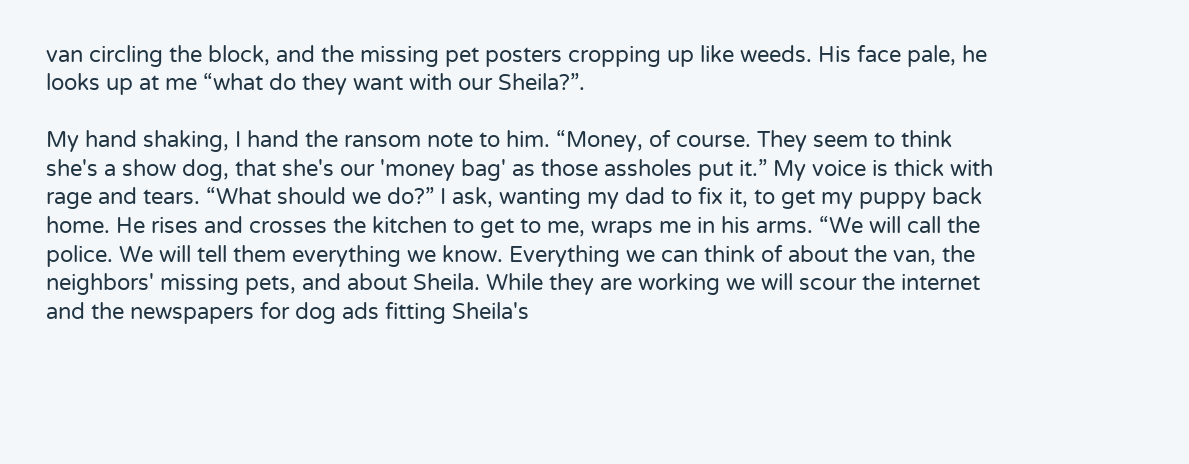van circling the block, and the missing pet posters cropping up like weeds. His face pale, he looks up at me “what do they want with our Sheila?”.

My hand shaking, I hand the ransom note to him. “Money, of course. They seem to think she's a show dog, that she's our 'money bag' as those assholes put it.” My voice is thick with rage and tears. “What should we do?” I ask, wanting my dad to fix it, to get my puppy back home. He rises and crosses the kitchen to get to me, wraps me in his arms. “We will call the police. We will tell them everything we know. Everything we can think of about the van, the neighbors' missing pets, and about Sheila. While they are working we will scour the internet and the newspapers for dog ads fitting Sheila's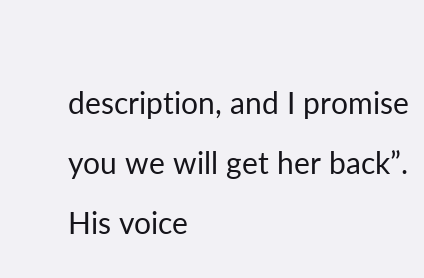description, and I promise you we will get her back”. His voice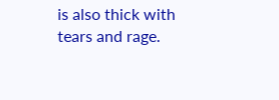is also thick with tears and rage.